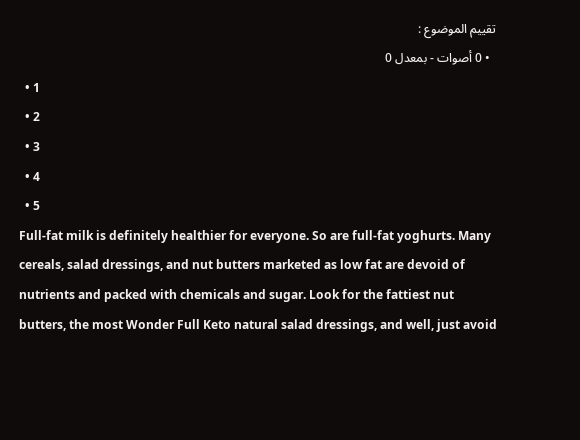تقييم الموضوع :
  • 0 أصوات - بمعدل 0
  • 1
  • 2
  • 3
  • 4
  • 5
Full-fat milk is definitely healthier for everyone. So are full-fat yoghurts. Many cereals, salad dressings, and nut butters marketed as low fat are devoid of nutrients and packed with chemicals and sugar. Look for the fattiest nut butters, the most Wonder Full Keto natural salad dressings, and well, just avoid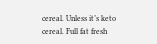cereal. Unless it’s keto cereal. Full fat fresh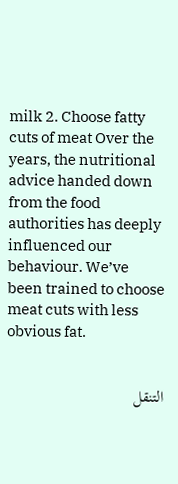milk 2. Choose fatty cuts of meat Over the years, the nutritional advice handed down from the food authorities has deeply influenced our behaviour. We’ve been trained to choose meat cuts with less obvious fat.


التنقل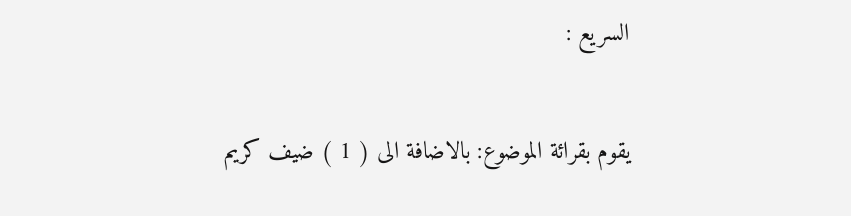السريع :

يقوم بقرائة الموضوع: بالاضافة الى ( 1 ) ضيف كريم